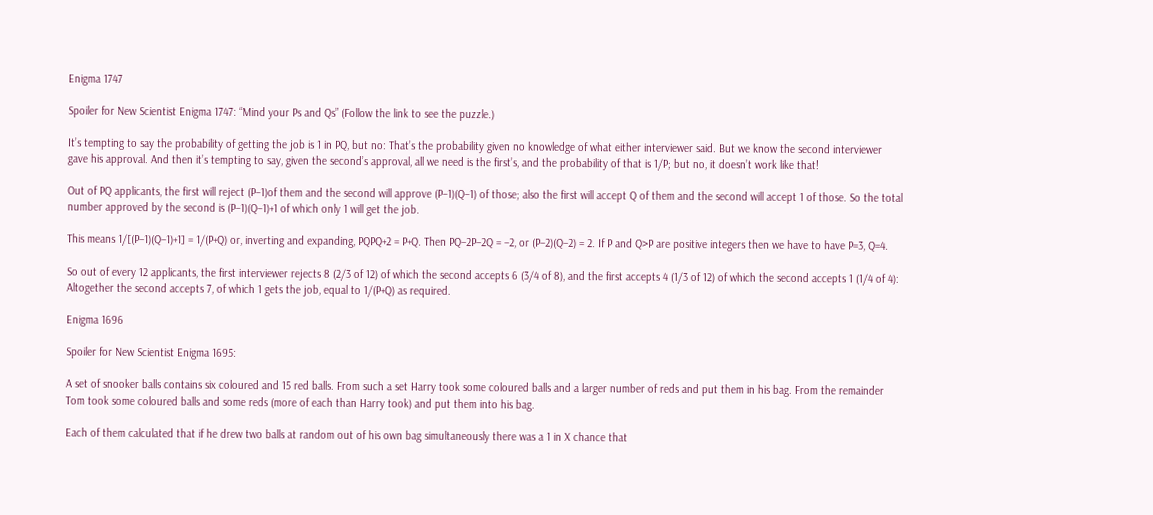Enigma 1747

Spoiler for New Scientist Enigma 1747: “Mind your Ps and Qs” (Follow the link to see the puzzle.)

It’s tempting to say the probability of getting the job is 1 in PQ, but no: That’s the probability given no knowledge of what either interviewer said. But we know the second interviewer gave his approval. And then it’s tempting to say, given the second’s approval, all we need is the first’s, and the probability of that is 1/P; but no, it doesn’t work like that!

Out of PQ applicants, the first will reject (P–1)of them and the second will approve (P–1)(Q–1) of those; also the first will accept Q of them and the second will accept 1 of those. So the total number approved by the second is (P–1)(Q–1)+1 of which only 1 will get the job.

This means 1/[(P–1)(Q–1)+1] = 1/(P+Q) or, inverting and expanding, PQPQ+2 = P+Q. Then PQ–2P–2Q = –2, or (P–2)(Q–2) = 2. If P and Q>P are positive integers then we have to have P=3, Q=4.

So out of every 12 applicants, the first interviewer rejects 8 (2/3 of 12) of which the second accepts 6 (3/4 of 8), and the first accepts 4 (1/3 of 12) of which the second accepts 1 (1/4 of 4): Altogether the second accepts 7, of which 1 gets the job, equal to 1/(P+Q) as required.

Enigma 1696

Spoiler for New Scientist Enigma 1695:

A set of snooker balls contains six coloured and 15 red balls. From such a set Harry took some coloured balls and a larger number of reds and put them in his bag. From the remainder Tom took some coloured balls and some reds (more of each than Harry took) and put them into his bag.

Each of them calculated that if he drew two balls at random out of his own bag simultaneously there was a 1 in X chance that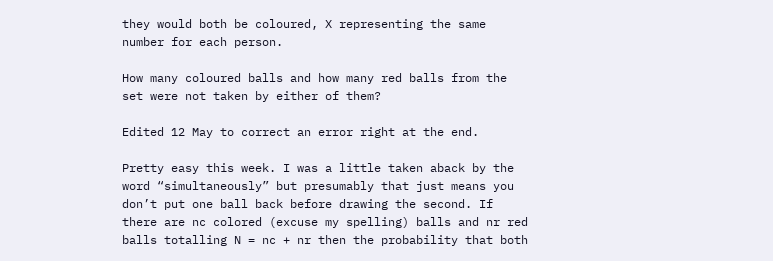they would both be coloured, X representing the same number for each person.

How many coloured balls and how many red balls from the set were not taken by either of them?

Edited 12 May to correct an error right at the end.

Pretty easy this week. I was a little taken aback by the word “simultaneously” but presumably that just means you don’t put one ball back before drawing the second. If there are nc colored (excuse my spelling) balls and nr red balls totalling N = nc + nr then the probability that both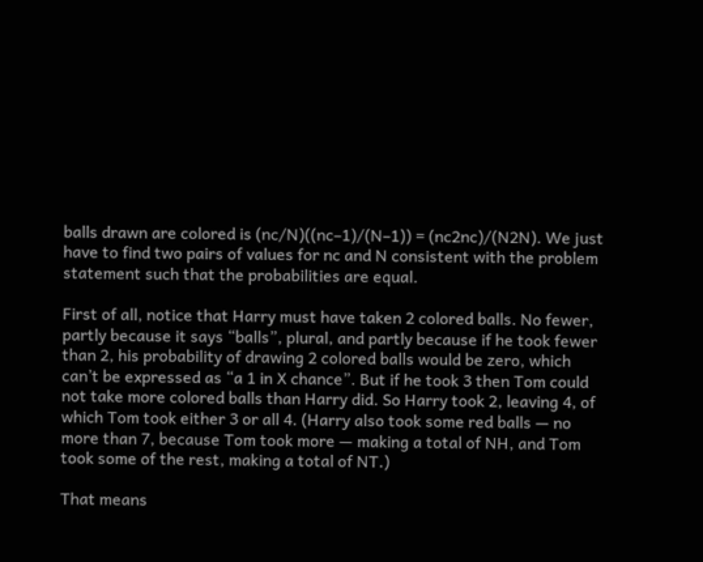balls drawn are colored is (nc/N)((nc–1)/(N–1)) = (nc2nc)/(N2N). We just have to find two pairs of values for nc and N consistent with the problem statement such that the probabilities are equal.

First of all, notice that Harry must have taken 2 colored balls. No fewer, partly because it says “balls”, plural, and partly because if he took fewer than 2, his probability of drawing 2 colored balls would be zero, which can’t be expressed as “a 1 in X chance”. But if he took 3 then Tom could not take more colored balls than Harry did. So Harry took 2, leaving 4, of which Tom took either 3 or all 4. (Harry also took some red balls — no more than 7, because Tom took more — making a total of NH, and Tom took some of the rest, making a total of NT.)

That means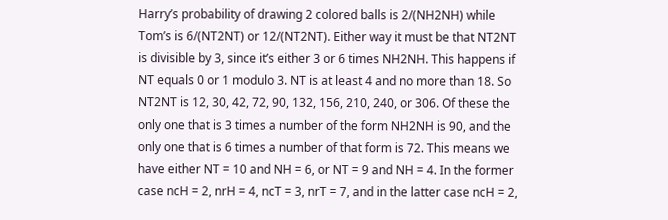Harry’s probability of drawing 2 colored balls is 2/(NH2NH) while Tom’s is 6/(NT2NT) or 12/(NT2NT). Either way it must be that NT2NT is divisible by 3, since it’s either 3 or 6 times NH2NH. This happens if NT equals 0 or 1 modulo 3. NT is at least 4 and no more than 18. So NT2NT is 12, 30, 42, 72, 90, 132, 156, 210, 240, or 306. Of these the only one that is 3 times a number of the form NH2NH is 90, and the only one that is 6 times a number of that form is 72. This means we have either NT = 10 and NH = 6, or NT = 9 and NH = 4. In the former case ncH = 2, nrH = 4, ncT = 3, nrT = 7, and in the latter case ncH = 2,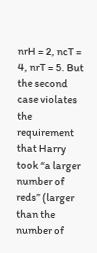nrH = 2, ncT = 4, nrT = 5. But the second case violates the requirement that Harry took “a larger number of reds” (larger than the number of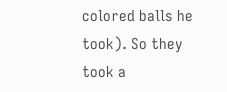colored balls he took). So they took a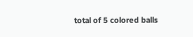total of 5 colored balls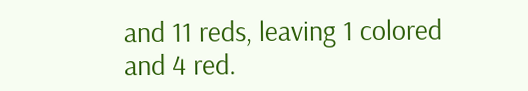and 11 reds, leaving 1 colored and 4 red.